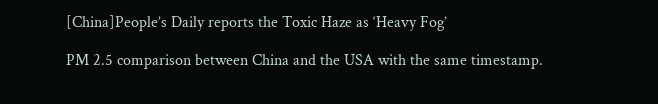[China]People’s Daily reports the Toxic Haze as ‘Heavy Fog’

PM 2.5 comparison between China and the USA with the same timestamp.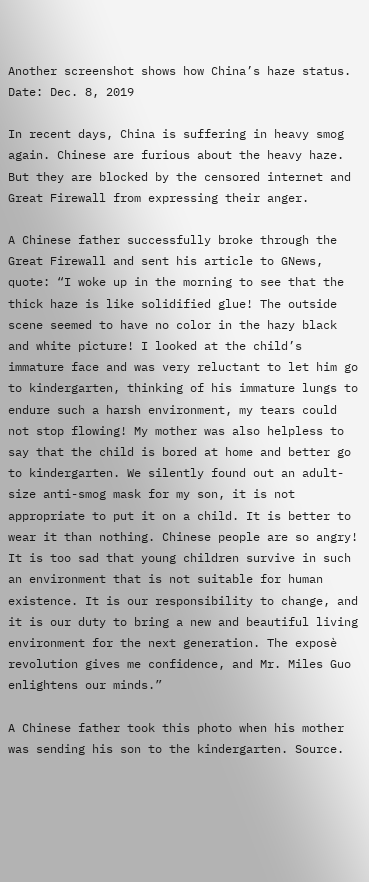Another screenshot shows how China’s haze status. Date: Dec. 8, 2019

In recent days, China is suffering in heavy smog again. Chinese are furious about the heavy haze. But they are blocked by the censored internet and Great Firewall from expressing their anger.

A Chinese father successfully broke through the Great Firewall and sent his article to GNews, quote: “I woke up in the morning to see that the thick haze is like solidified glue! The outside scene seemed to have no color in the hazy black and white picture! I looked at the child’s immature face and was very reluctant to let him go to kindergarten, thinking of his immature lungs to endure such a harsh environment, my tears could not stop flowing! My mother was also helpless to say that the child is bored at home and better go to kindergarten. We silently found out an adult-size anti-smog mask for my son, it is not appropriate to put it on a child. It is better to wear it than nothing. Chinese people are so angry! It is too sad that young children survive in such an environment that is not suitable for human existence. It is our responsibility to change, and it is our duty to bring a new and beautiful living environment for the next generation. The exposè revolution gives me confidence, and Mr. Miles Guo enlightens our minds.”

A Chinese father took this photo when his mother was sending his son to the kindergarten. Source.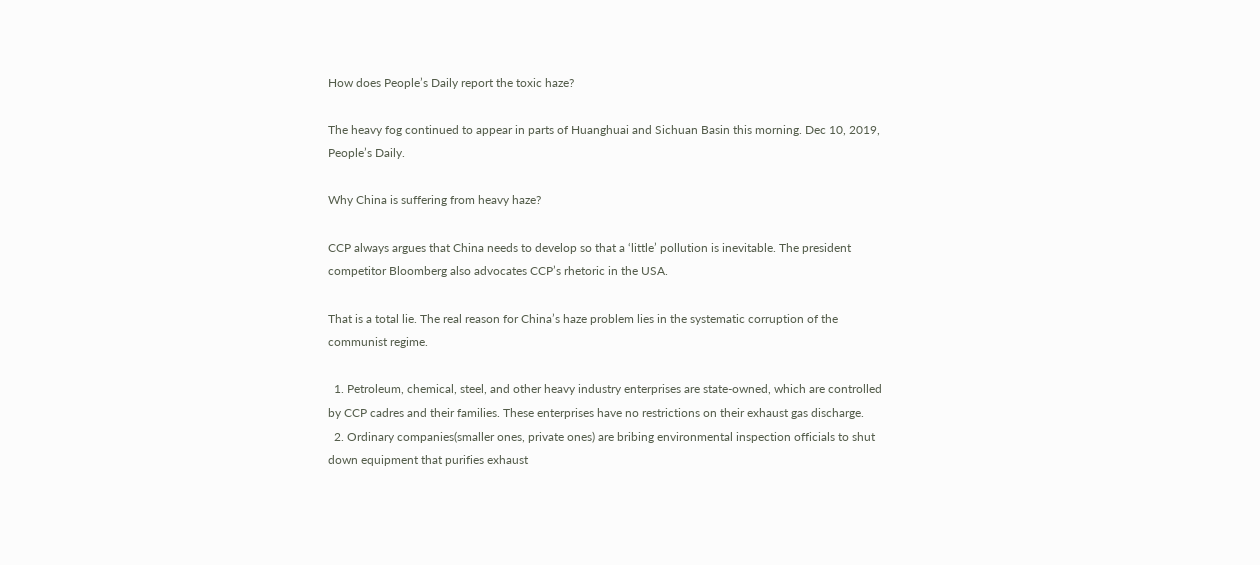How does People’s Daily report the toxic haze?

The heavy fog continued to appear in parts of Huanghuai and Sichuan Basin this morning. Dec 10, 2019, People’s Daily.

Why China is suffering from heavy haze?

CCP always argues that China needs to develop so that a ‘little’ pollution is inevitable. The president competitor Bloomberg also advocates CCP’s rhetoric in the USA.

That is a total lie. The real reason for China’s haze problem lies in the systematic corruption of the communist regime.

  1. Petroleum, chemical, steel, and other heavy industry enterprises are state-owned, which are controlled by CCP cadres and their families. These enterprises have no restrictions on their exhaust gas discharge.
  2. Ordinary companies(smaller ones, private ones) are bribing environmental inspection officials to shut down equipment that purifies exhaust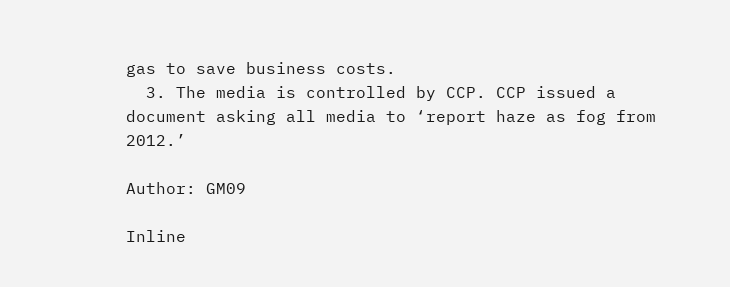gas to save business costs.
  3. The media is controlled by CCP. CCP issued a document asking all media to ‘report haze as fog from 2012.’

Author: GM09

Inline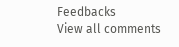Feedbacks
View all comments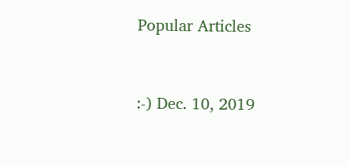Popular Articles


:-) Dec. 10, 2019